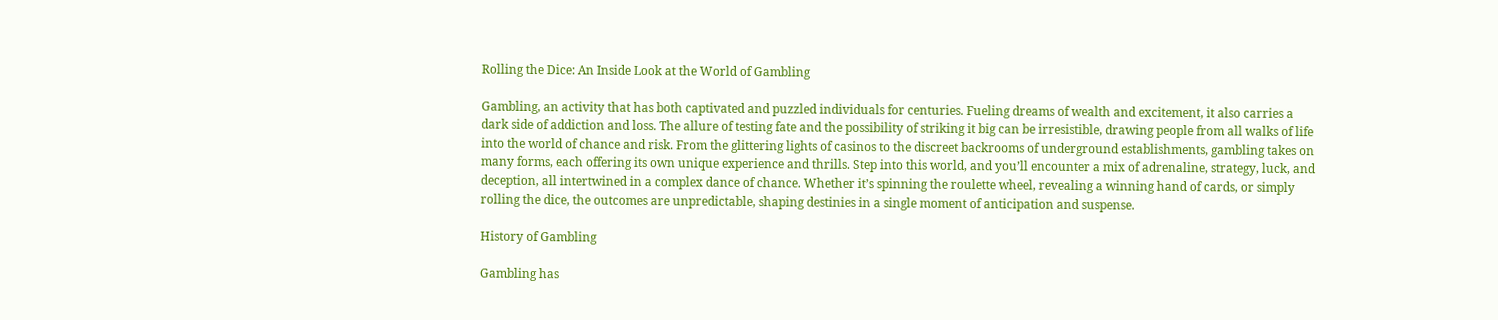Rolling the Dice: An Inside Look at the World of Gambling

Gambling, an activity that has both captivated and puzzled individuals for centuries. Fueling dreams of wealth and excitement, it also carries a dark side of addiction and loss. The allure of testing fate and the possibility of striking it big can be irresistible, drawing people from all walks of life into the world of chance and risk. From the glittering lights of casinos to the discreet backrooms of underground establishments, gambling takes on many forms, each offering its own unique experience and thrills. Step into this world, and you’ll encounter a mix of adrenaline, strategy, luck, and deception, all intertwined in a complex dance of chance. Whether it’s spinning the roulette wheel, revealing a winning hand of cards, or simply rolling the dice, the outcomes are unpredictable, shaping destinies in a single moment of anticipation and suspense.

History of Gambling

Gambling has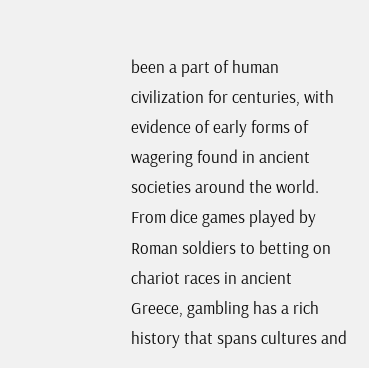been a part of human civilization for centuries, with evidence of early forms of wagering found in ancient societies around the world. From dice games played by Roman soldiers to betting on chariot races in ancient Greece, gambling has a rich history that spans cultures and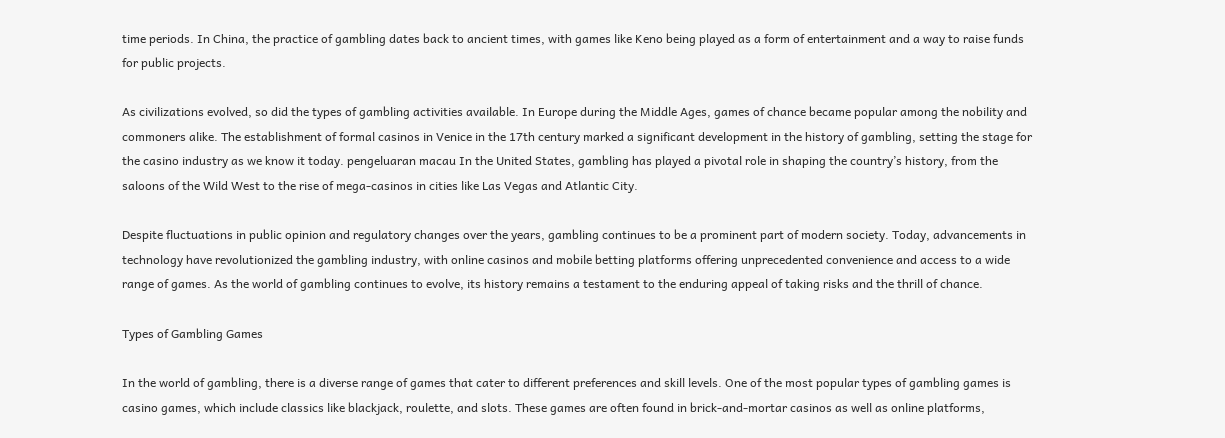time periods. In China, the practice of gambling dates back to ancient times, with games like Keno being played as a form of entertainment and a way to raise funds for public projects.

As civilizations evolved, so did the types of gambling activities available. In Europe during the Middle Ages, games of chance became popular among the nobility and commoners alike. The establishment of formal casinos in Venice in the 17th century marked a significant development in the history of gambling, setting the stage for the casino industry as we know it today. pengeluaran macau In the United States, gambling has played a pivotal role in shaping the country’s history, from the saloons of the Wild West to the rise of mega-casinos in cities like Las Vegas and Atlantic City.

Despite fluctuations in public opinion and regulatory changes over the years, gambling continues to be a prominent part of modern society. Today, advancements in technology have revolutionized the gambling industry, with online casinos and mobile betting platforms offering unprecedented convenience and access to a wide range of games. As the world of gambling continues to evolve, its history remains a testament to the enduring appeal of taking risks and the thrill of chance.

Types of Gambling Games

In the world of gambling, there is a diverse range of games that cater to different preferences and skill levels. One of the most popular types of gambling games is casino games, which include classics like blackjack, roulette, and slots. These games are often found in brick-and-mortar casinos as well as online platforms,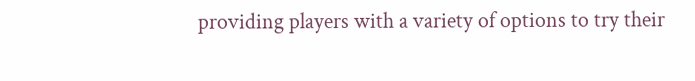providing players with a variety of options to try their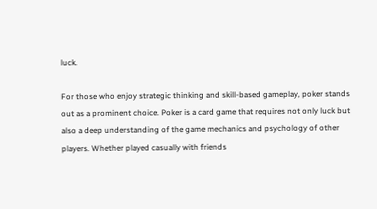luck.

For those who enjoy strategic thinking and skill-based gameplay, poker stands out as a prominent choice. Poker is a card game that requires not only luck but also a deep understanding of the game mechanics and psychology of other players. Whether played casually with friends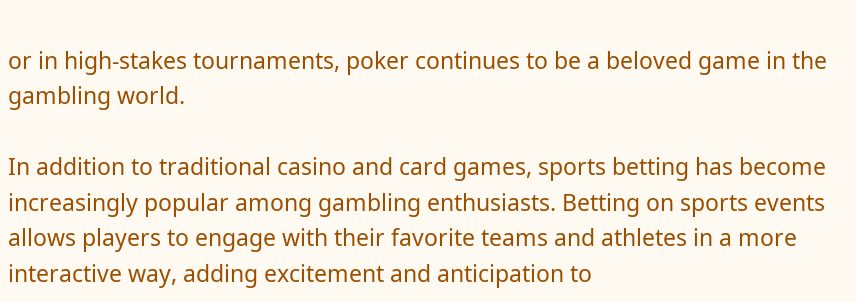or in high-stakes tournaments, poker continues to be a beloved game in the gambling world.

In addition to traditional casino and card games, sports betting has become increasingly popular among gambling enthusiasts. Betting on sports events allows players to engage with their favorite teams and athletes in a more interactive way, adding excitement and anticipation to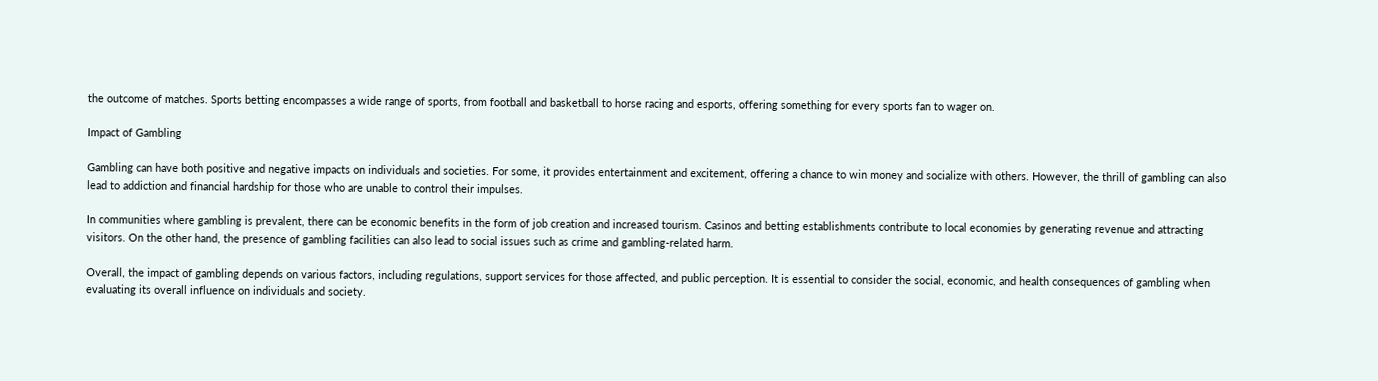the outcome of matches. Sports betting encompasses a wide range of sports, from football and basketball to horse racing and esports, offering something for every sports fan to wager on.

Impact of Gambling

Gambling can have both positive and negative impacts on individuals and societies. For some, it provides entertainment and excitement, offering a chance to win money and socialize with others. However, the thrill of gambling can also lead to addiction and financial hardship for those who are unable to control their impulses.

In communities where gambling is prevalent, there can be economic benefits in the form of job creation and increased tourism. Casinos and betting establishments contribute to local economies by generating revenue and attracting visitors. On the other hand, the presence of gambling facilities can also lead to social issues such as crime and gambling-related harm.

Overall, the impact of gambling depends on various factors, including regulations, support services for those affected, and public perception. It is essential to consider the social, economic, and health consequences of gambling when evaluating its overall influence on individuals and society.